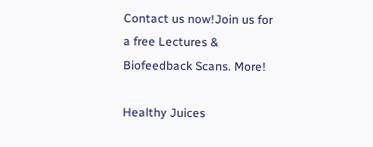Contact us now!Join us for a free Lectures & Biofeedback Scans. More!

Healthy Juices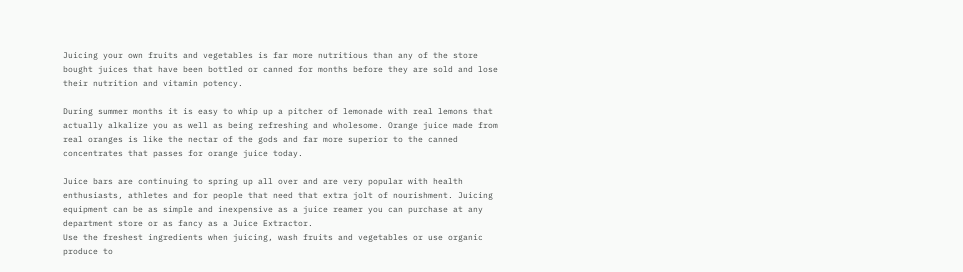Juicing your own fruits and vegetables is far more nutritious than any of the store bought juices that have been bottled or canned for months before they are sold and lose their nutrition and vitamin potency.

During summer months it is easy to whip up a pitcher of lemonade with real lemons that actually alkalize you as well as being refreshing and wholesome. Orange juice made from real oranges is like the nectar of the gods and far more superior to the canned concentrates that passes for orange juice today.

Juice bars are continuing to spring up all over and are very popular with health enthusiasts, athletes and for people that need that extra jolt of nourishment. Juicing equipment can be as simple and inexpensive as a juice reamer you can purchase at any department store or as fancy as a Juice Extractor.
Use the freshest ingredients when juicing, wash fruits and vegetables or use organic produce to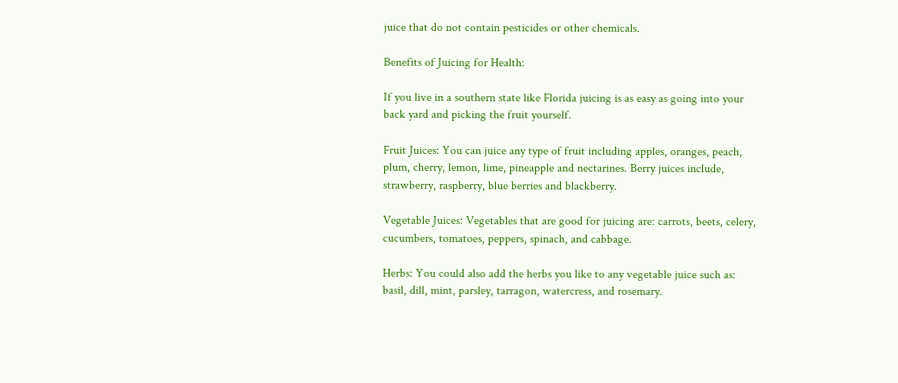juice that do not contain pesticides or other chemicals.

Benefits of Juicing for Health:

If you live in a southern state like Florida juicing is as easy as going into your back yard and picking the fruit yourself.

Fruit Juices: You can juice any type of fruit including apples, oranges, peach, plum, cherry, lemon, lime, pineapple and nectarines. Berry juices include, strawberry, raspberry, blue berries and blackberry.

Vegetable Juices: Vegetables that are good for juicing are: carrots, beets, celery, cucumbers, tomatoes, peppers, spinach, and cabbage.

Herbs: You could also add the herbs you like to any vegetable juice such as: basil, dill, mint, parsley, tarragon, watercress, and rosemary.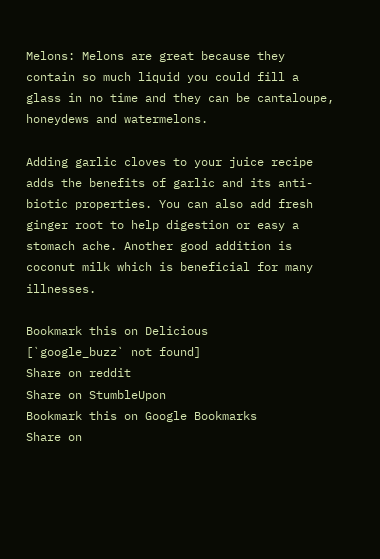Melons: Melons are great because they contain so much liquid you could fill a glass in no time and they can be cantaloupe, honeydews and watermelons.

Adding garlic cloves to your juice recipe adds the benefits of garlic and its anti-biotic properties. You can also add fresh ginger root to help digestion or easy a stomach ache. Another good addition is coconut milk which is beneficial for many illnesses.

Bookmark this on Delicious
[`google_buzz` not found]
Share on reddit
Share on StumbleUpon
Bookmark this on Google Bookmarks
Share on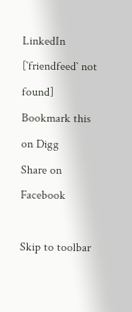LinkedIn
[`friendfeed` not found]
Bookmark this on Digg
Share on Facebook

Skip to toolbar